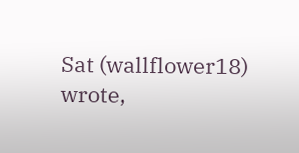Sat (wallflower18) wrote,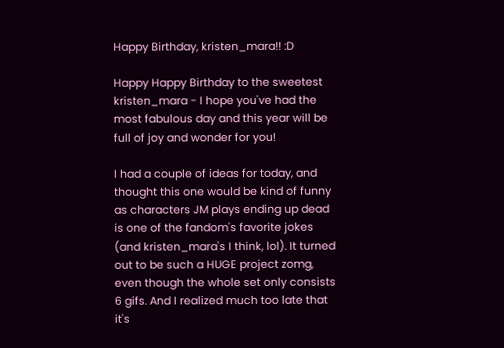Happy Birthday, kristen_mara!! :D

Happy Happy Birthday to the sweetest kristen_mara - I hope you've had the most fabulous day and this year will be full of joy and wonder for you!

I had a couple of ideas for today, and thought this one would be kind of funny as characters JM plays ending up dead is one of the fandom's favorite jokes (and kristen_mara's I think, lol). It turned out to be such a HUGE project zomg, even though the whole set only consists 6 gifs. And I realized much too late that it's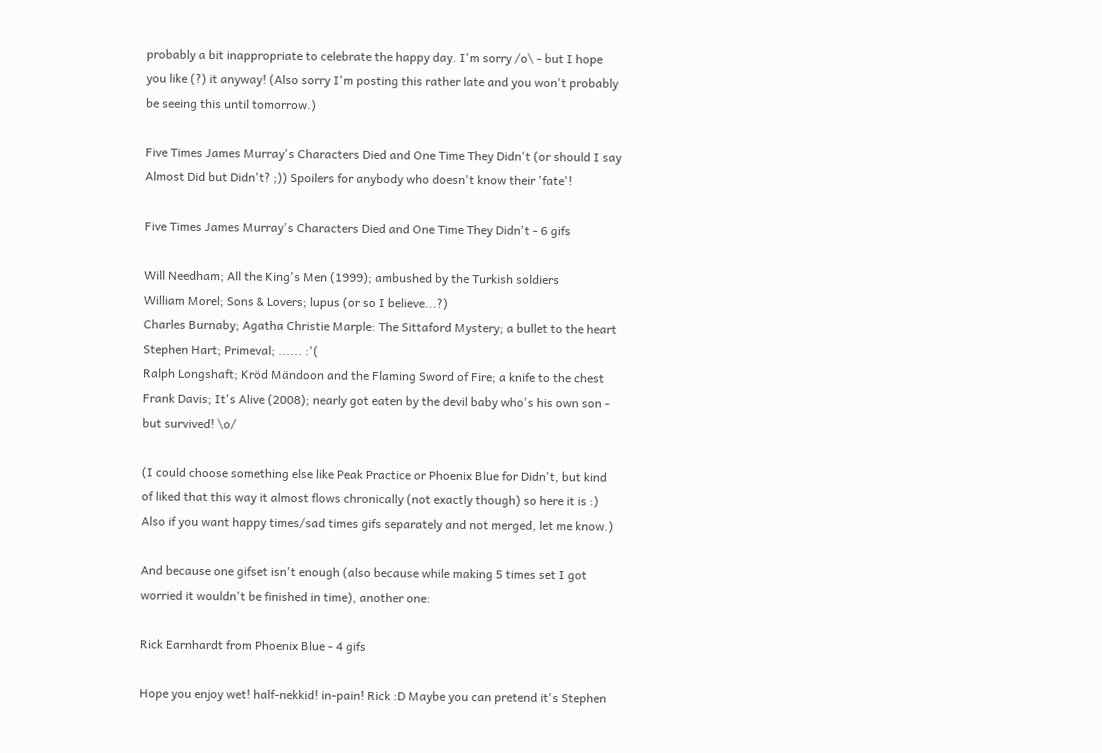probably a bit inappropriate to celebrate the happy day. I'm sorry /o\ - but I hope you like (?) it anyway! (Also sorry I'm posting this rather late and you won't probably be seeing this until tomorrow.)

Five Times James Murray's Characters Died and One Time They Didn't (or should I say Almost Did but Didn't? ;)) Spoilers for anybody who doesn't know their 'fate'!

Five Times James Murray's Characters Died and One Time They Didn't - 6 gifs

Will Needham; All the King's Men (1999); ambushed by the Turkish soldiers
William Morel; Sons & Lovers; lupus (or so I believe...?)
Charles Burnaby; Agatha Christie Marple: The Sittaford Mystery; a bullet to the heart
Stephen Hart; Primeval; ...... :'(
Ralph Longshaft; Kröd Mändoon and the Flaming Sword of Fire; a knife to the chest
Frank Davis; It's Alive (2008); nearly got eaten by the devil baby who's his own son - but survived! \o/

(I could choose something else like Peak Practice or Phoenix Blue for Didn't, but kind of liked that this way it almost flows chronically (not exactly though) so here it is :) Also if you want happy times/sad times gifs separately and not merged, let me know.)

And because one gifset isn't enough (also because while making 5 times set I got worried it wouldn't be finished in time), another one:

Rick Earnhardt from Phoenix Blue - 4 gifs

Hope you enjoy wet! half-nekkid! in-pain! Rick :D Maybe you can pretend it's Stephen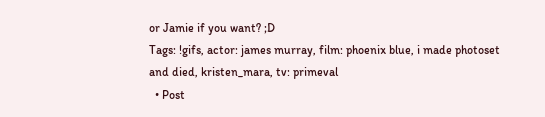or Jamie if you want? ;D
Tags: !gifs, actor: james murray, film: phoenix blue, i made photoset and died, kristen_mara, tv: primeval
  • Post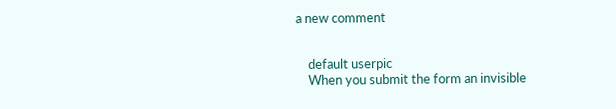a new comment


    default userpic
    When you submit the form an invisible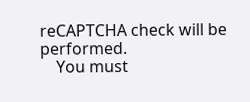reCAPTCHA check will be performed.
    You must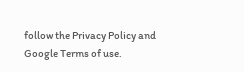follow the Privacy Policy and Google Terms of use.